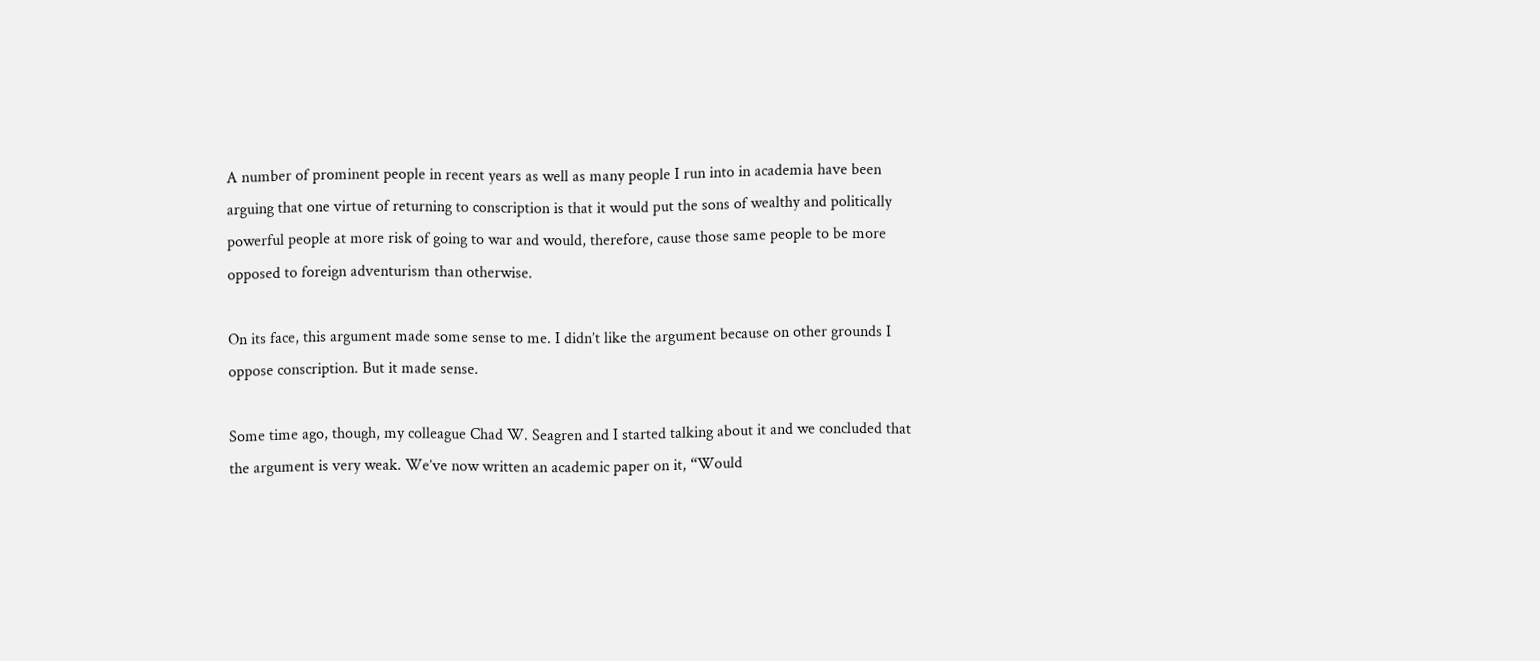A number of prominent people in recent years as well as many people I run into in academia have been arguing that one virtue of returning to conscription is that it would put the sons of wealthy and politically powerful people at more risk of going to war and would, therefore, cause those same people to be more opposed to foreign adventurism than otherwise.

On its face, this argument made some sense to me. I didn’t like the argument because on other grounds I oppose conscription. But it made sense.

Some time ago, though, my colleague Chad W. Seagren and I started talking about it and we concluded that the argument is very weak. We’ve now written an academic paper on it, “Would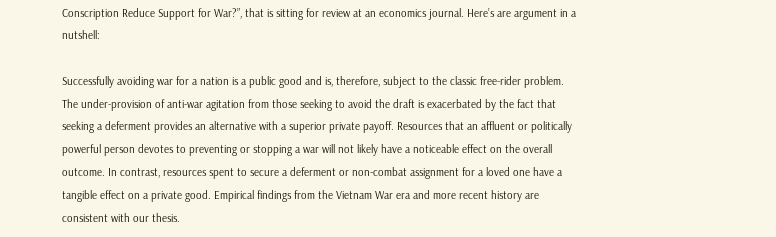Conscription Reduce Support for War?”, that is sitting for review at an economics journal. Here’s are argument in a nutshell:

Successfully avoiding war for a nation is a public good and is, therefore, subject to the classic free-rider problem. The under-provision of anti-war agitation from those seeking to avoid the draft is exacerbated by the fact that seeking a deferment provides an alternative with a superior private payoff. Resources that an affluent or politically powerful person devotes to preventing or stopping a war will not likely have a noticeable effect on the overall outcome. In contrast, resources spent to secure a deferment or non-combat assignment for a loved one have a tangible effect on a private good. Empirical findings from the Vietnam War era and more recent history are consistent with our thesis.